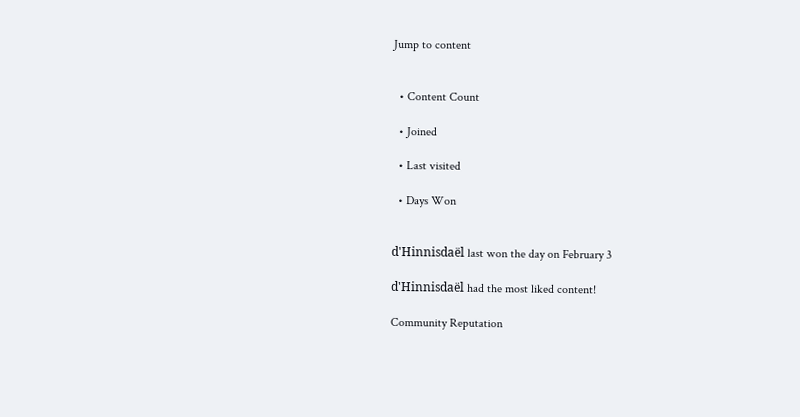Jump to content


  • Content Count

  • Joined

  • Last visited

  • Days Won


d'Hinnisdaël last won the day on February 3

d'Hinnisdaël had the most liked content!

Community Reputation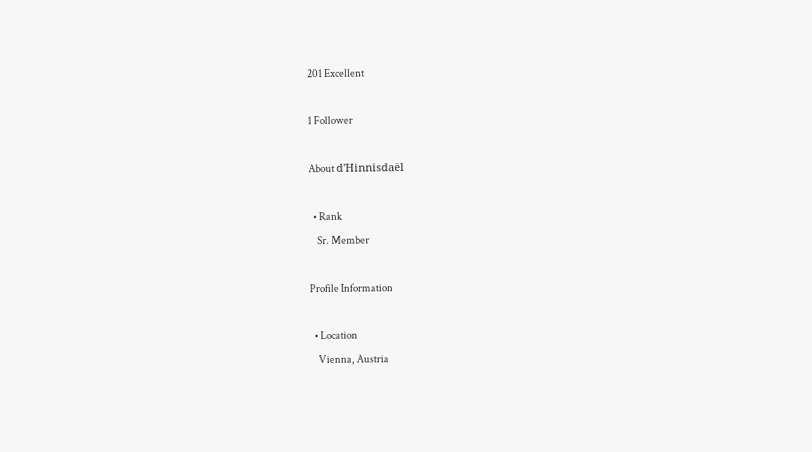201 Excellent

1 Follower

About d'Hinnisdaël

  • Rank
    Sr. Member

Profile Information

  • Location
    Vienna, Austria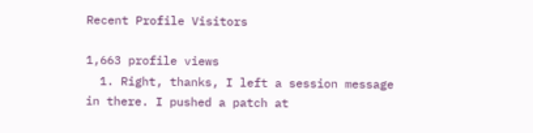Recent Profile Visitors

1,663 profile views
  1. Right, thanks, I left a session message in there. I pushed a patch at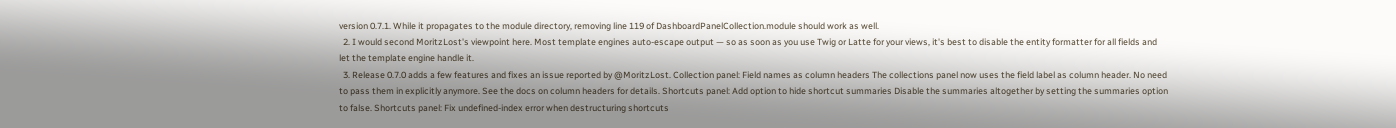version 0.7.1. While it propagates to the module directory, removing line 119 of DashboardPanelCollection.module should work as well.
  2. I would second MoritzLost's viewpoint here. Most template engines auto-escape output — so as soon as you use Twig or Latte for your views, it's best to disable the entity formatter for all fields and let the template engine handle it.
  3. Release 0.7.0 adds a few features and fixes an issue reported by @MoritzLost. Collection panel: Field names as column headers The collections panel now uses the field label as column header. No need to pass them in explicitly anymore. See the docs on column headers for details. Shortcuts panel: Add option to hide shortcut summaries Disable the summaries altogether by setting the summaries option to false. Shortcuts panel: Fix undefined-index error when destructuring shortcuts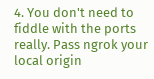4. You don't need to fiddle with the ports really. Pass ngrok your local origin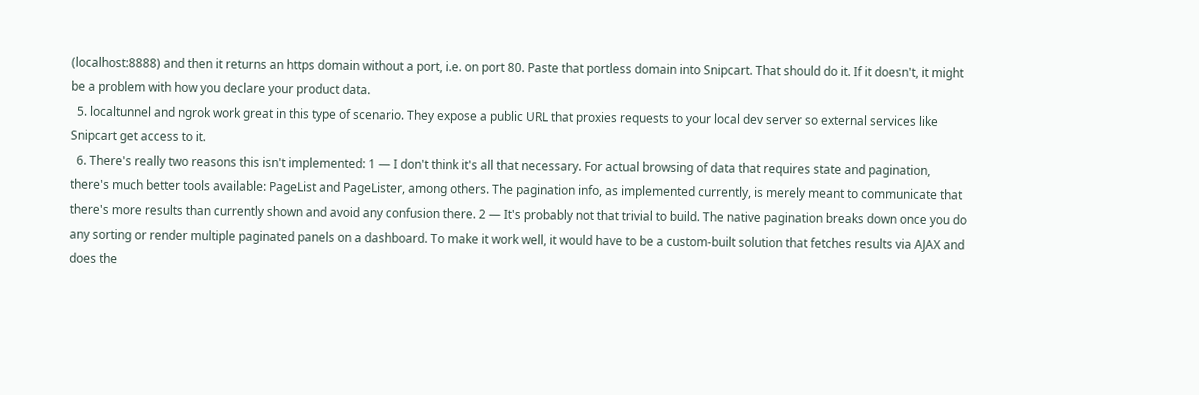(localhost:8888) and then it returns an https domain without a port, i.e. on port 80. Paste that portless domain into Snipcart. That should do it. If it doesn't, it might be a problem with how you declare your product data.
  5. localtunnel and ngrok work great in this type of scenario. They expose a public URL that proxies requests to your local dev server so external services like Snipcart get access to it.
  6. There's really two reasons this isn't implemented: 1 — I don't think it's all that necessary. For actual browsing of data that requires state and pagination, there's much better tools available: PageList and PageLister, among others. The pagination info, as implemented currently, is merely meant to communicate that there's more results than currently shown and avoid any confusion there. 2 — It's probably not that trivial to build. The native pagination breaks down once you do any sorting or render multiple paginated panels on a dashboard. To make it work well, it would have to be a custom-built solution that fetches results via AJAX and does the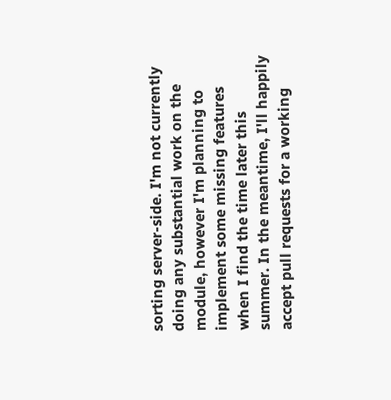sorting server-side. I'm not currently doing any substantial work on the module, however I'm planning to implement some missing features when I find the time later this summer. In the meantime, I'll happily accept pull requests for a working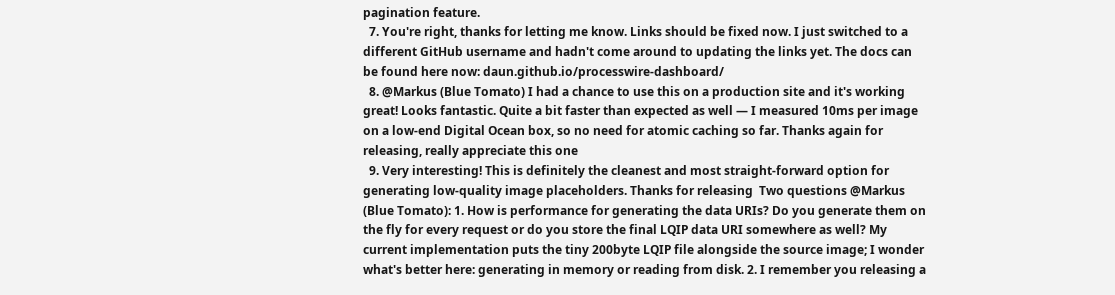pagination feature.
  7. You're right, thanks for letting me know. Links should be fixed now. I just switched to a different GitHub username and hadn't come around to updating the links yet. The docs can be found here now: daun.github.io/processwire-dashboard/
  8. @Markus (Blue Tomato) I had a chance to use this on a production site and it's working great! Looks fantastic. Quite a bit faster than expected as well — I measured 10ms per image on a low-end Digital Ocean box, so no need for atomic caching so far. Thanks again for releasing, really appreciate this one
  9. Very interesting! This is definitely the cleanest and most straight-forward option for generating low-quality image placeholders. Thanks for releasing  Two questions @Markus (Blue Tomato): 1. How is performance for generating the data URIs? Do you generate them on the fly for every request or do you store the final LQIP data URI somewhere as well? My current implementation puts the tiny 200byte LQIP file alongside the source image; I wonder what's better here: generating in memory or reading from disk. 2. I remember you releasing a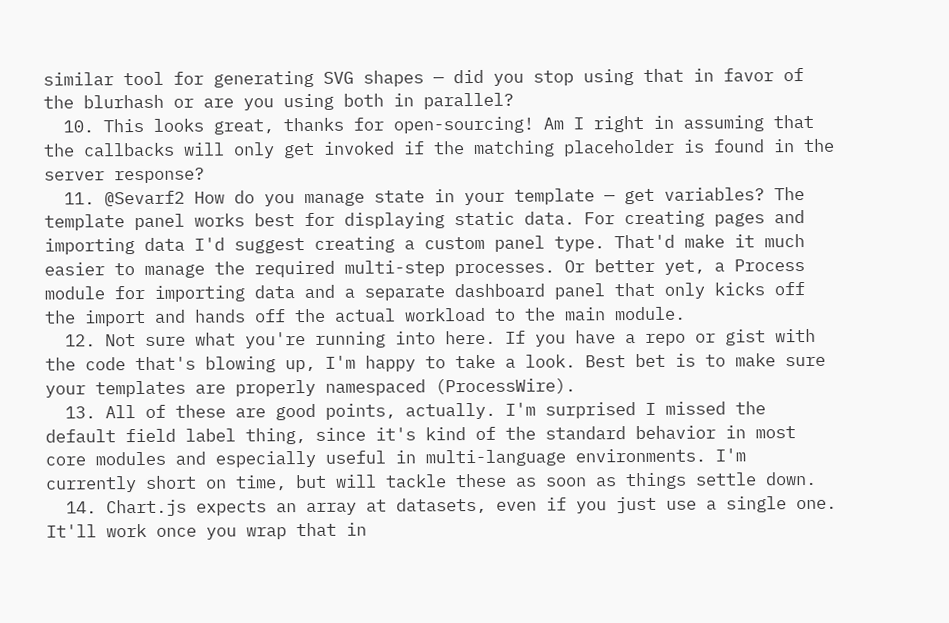similar tool for generating SVG shapes — did you stop using that in favor of the blurhash or are you using both in parallel?
  10. This looks great, thanks for open-sourcing! Am I right in assuming that the callbacks will only get invoked if the matching placeholder is found in the server response?
  11. @Sevarf2 How do you manage state in your template — get variables? The template panel works best for displaying static data. For creating pages and importing data I'd suggest creating a custom panel type. That'd make it much easier to manage the required multi-step processes. Or better yet, a Process module for importing data and a separate dashboard panel that only kicks off the import and hands off the actual workload to the main module.
  12. Not sure what you're running into here. If you have a repo or gist with the code that's blowing up, I'm happy to take a look. Best bet is to make sure your templates are properly namespaced (ProcessWire).
  13. All of these are good points, actually. I'm surprised I missed the default field label thing, since it's kind of the standard behavior in most core modules and especially useful in multi-language environments. I'm currently short on time, but will tackle these as soon as things settle down.
  14. Chart.js expects an array at datasets, even if you just use a single one. It'll work once you wrap that in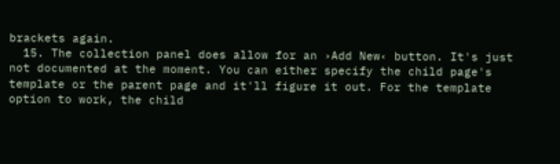brackets again.
  15. The collection panel does allow for an ›Add New‹ button. It's just not documented at the moment. You can either specify the child page's template or the parent page and it'll figure it out. For the template option to work, the child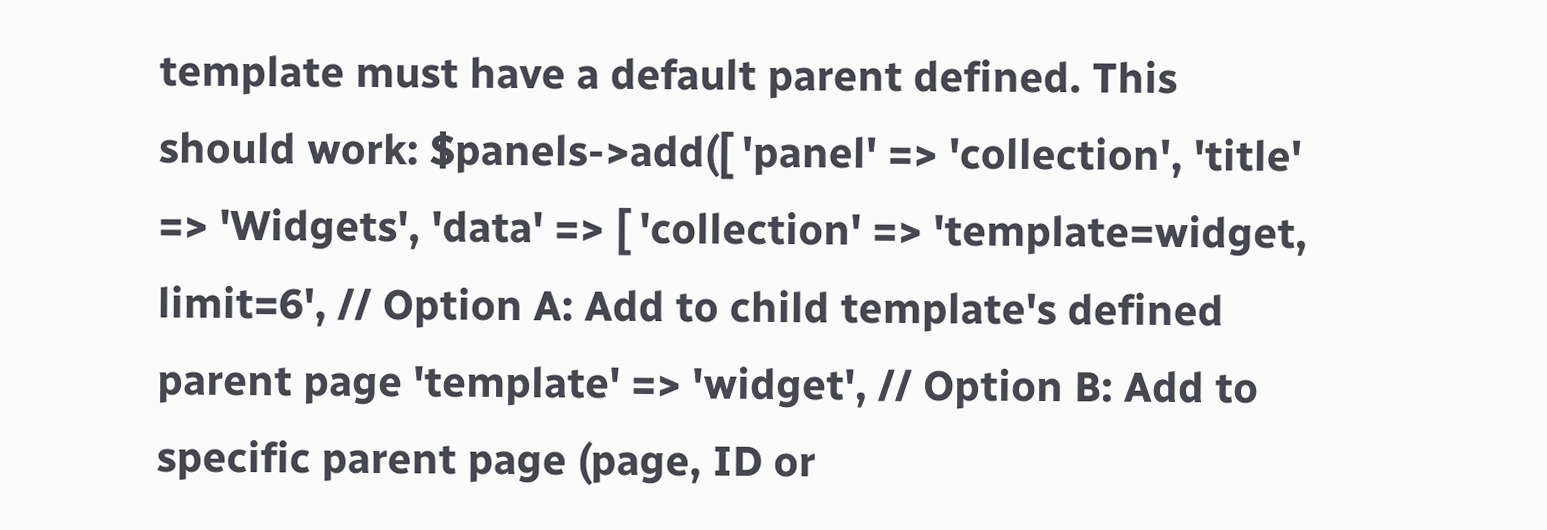template must have a default parent defined. This should work: $panels->add([ 'panel' => 'collection', 'title' => 'Widgets', 'data' => [ 'collection' => 'template=widget, limit=6', // Option A: Add to child template's defined parent page 'template' => 'widget', // Option B: Add to specific parent page (page, ID or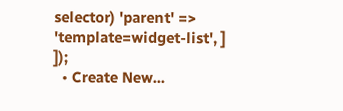selector) 'parent' => 'template=widget-list', ] ]);
  • Create New...